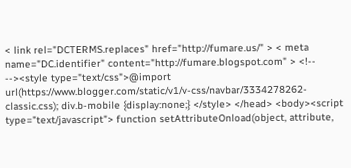< link rel="DCTERMS.replaces" href="http://fumare.us/" > < meta name="DC.identifier" content="http://fumare.blogspot.com" > <!-- --><style type="text/css">@import url(https://www.blogger.com/static/v1/v-css/navbar/3334278262-classic.css); div.b-mobile {display:none;} </style> </head> <body><script type="text/javascript"> function setAttributeOnload(object, attribute,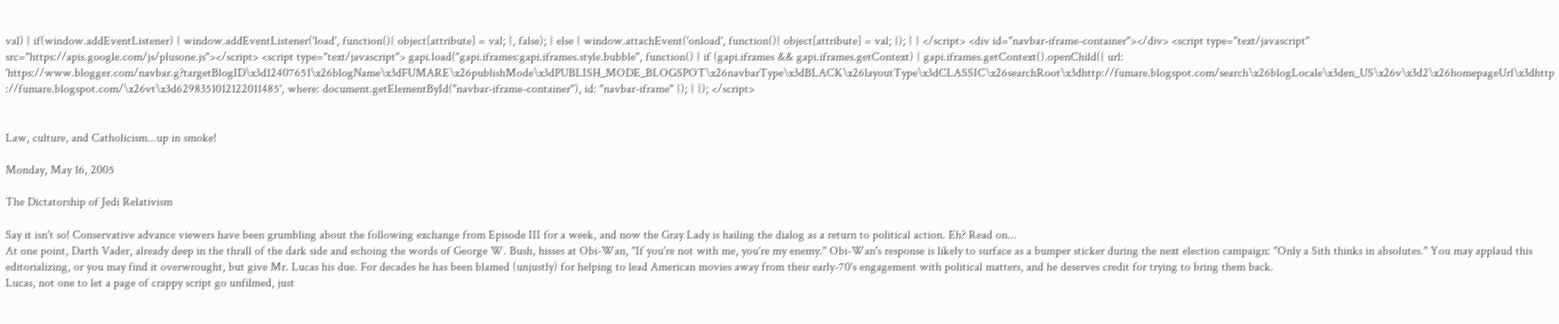val) { if(window.addEventListener) { window.addEventListener('load', function(){ object[attribute] = val; }, false); } else { window.attachEvent('onload', function(){ object[attribute] = val; }); } } </script> <div id="navbar-iframe-container"></div> <script type="text/javascript" src="https://apis.google.com/js/plusone.js"></script> <script type="text/javascript"> gapi.load("gapi.iframes:gapi.iframes.style.bubble", function() { if (gapi.iframes && gapi.iframes.getContext) { gapi.iframes.getContext().openChild({ url: 'https://www.blogger.com/navbar.g?targetBlogID\x3d12407651\x26blogName\x3dFUMARE\x26publishMode\x3dPUBLISH_MODE_BLOGSPOT\x26navbarType\x3dBLACK\x26layoutType\x3dCLASSIC\x26searchRoot\x3dhttp://fumare.blogspot.com/search\x26blogLocale\x3den_US\x26v\x3d2\x26homepageUrl\x3dhttp://fumare.blogspot.com/\x26vt\x3d6298351012122011485', where: document.getElementById("navbar-iframe-container"), id: "navbar-iframe" }); } }); </script>


Law, culture, and Catholicism...up in smoke!

Monday, May 16, 2005

The Dictatorship of Jedi Relativism

Say it isn't so! Conservative advance viewers have been grumbling about the following exchange from Episode III for a week, and now the Gray Lady is hailing the dialog as a return to political action. Eh? Read on...
At one point, Darth Vader, already deep in the thrall of the dark side and echoing the words of George W. Bush, hisses at Obi-Wan, "If you're not with me, you're my enemy." Obi-Wan's response is likely to surface as a bumper sticker during the next election campaign: "Only a Sith thinks in absolutes." You may applaud this editorializing, or you may find it overwrought, but give Mr. Lucas his due. For decades he has been blamed (unjustly) for helping to lead American movies away from their early-70's engagement with political matters, and he deserves credit for trying to bring them back.
Lucas, not one to let a page of crappy script go unfilmed, just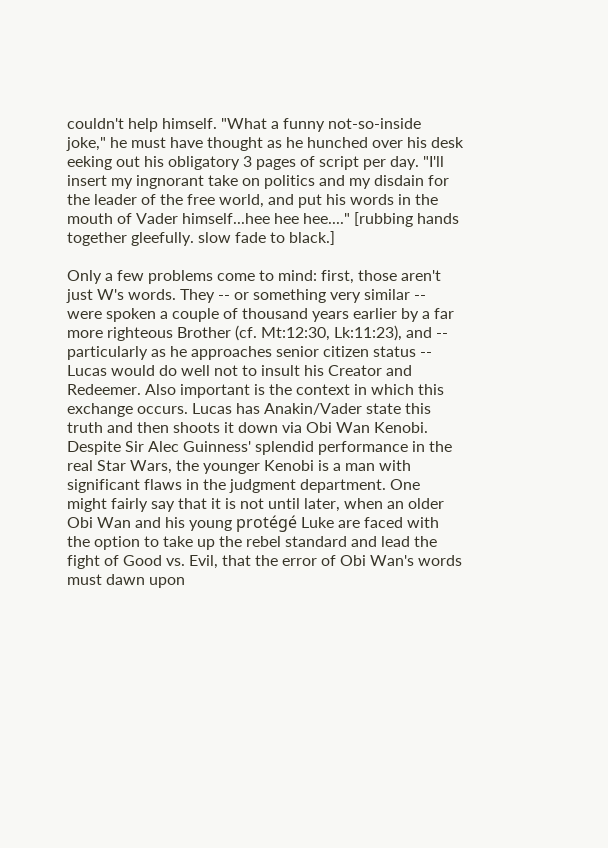couldn't help himself. "What a funny not-so-inside joke," he must have thought as he hunched over his desk eeking out his obligatory 3 pages of script per day. "I'll insert my ingnorant take on politics and my disdain for the leader of the free world, and put his words in the mouth of Vader himself...hee hee hee...." [rubbing hands together gleefully. slow fade to black.]

Only a few problems come to mind: first, those aren't just W's words. They -- or something very similar -- were spoken a couple of thousand years earlier by a far more righteous Brother (cf. Mt:12:30, Lk:11:23), and -- particularly as he approaches senior citizen status -- Lucas would do well not to insult his Creator and Redeemer. Also important is the context in which this exchange occurs. Lucas has Anakin/Vader state this truth and then shoots it down via Obi Wan Kenobi. Despite Sir Alec Guinness' splendid performance in the real Star Wars, the younger Kenobi is a man with significant flaws in the judgment department. One might fairly say that it is not until later, when an older Obi Wan and his young protégé Luke are faced with the option to take up the rebel standard and lead the fight of Good vs. Evil, that the error of Obi Wan's words must dawn upon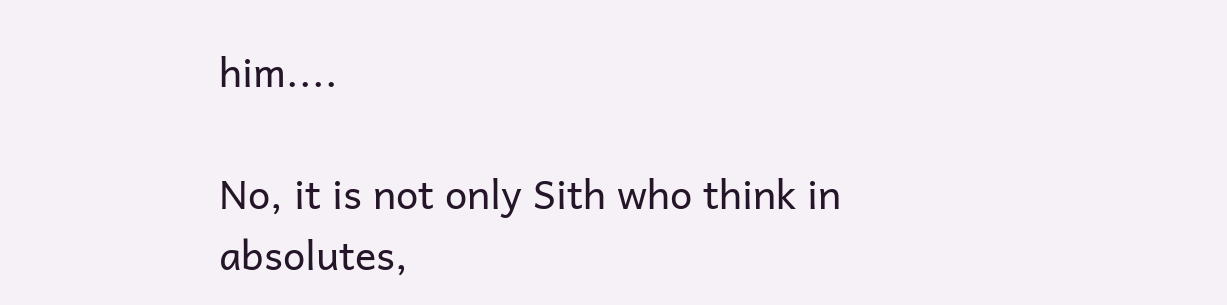him....

No, it is not only Sith who think in absolutes,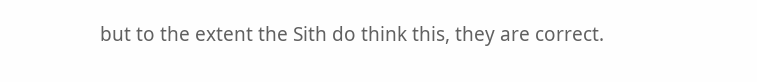but to the extent the Sith do think this, they are correct.